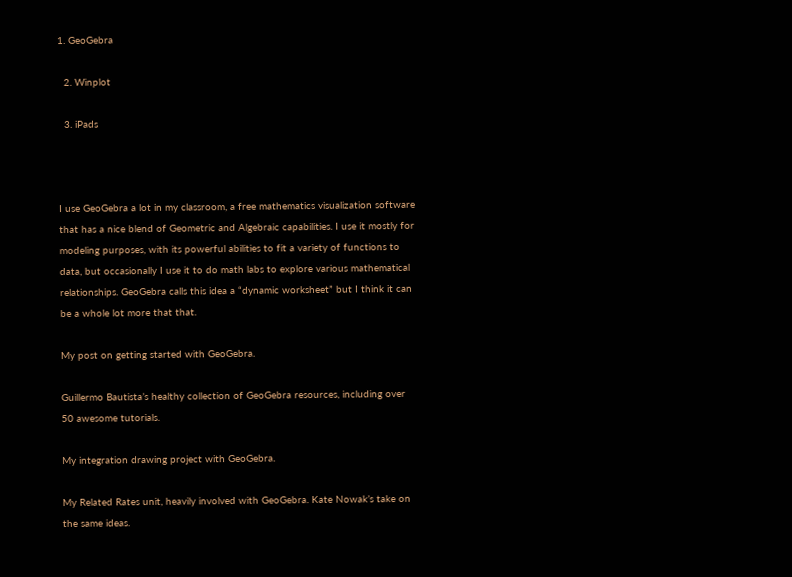1. GeoGebra

  2. Winplot

  3. iPads



I use GeoGebra a lot in my classroom, a free mathematics visualization software that has a nice blend of Geometric and Algebraic capabilities. I use it mostly for modeling purposes, with its powerful abilities to fit a variety of functions to data, but occasionally I use it to do math labs to explore various mathematical relationships. GeoGebra calls this idea a “dynamic worksheet” but I think it can be a whole lot more that that.

My post on getting started with GeoGebra.

Guillermo Bautista’s healthy collection of GeoGebra resources, including over 50 awesome tutorials.

My integration drawing project with GeoGebra.

My Related Rates unit, heavily involved with GeoGebra. Kate Nowak’s take on the same ideas.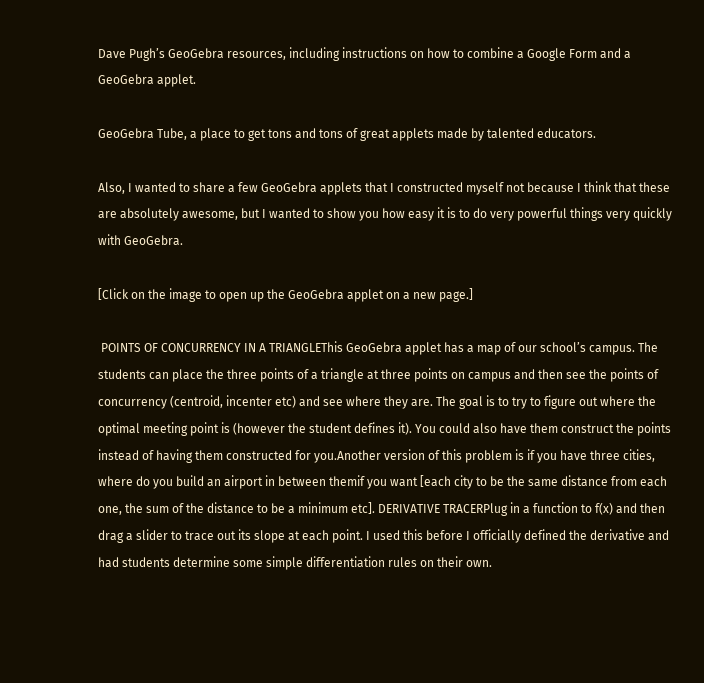Dave Pugh’s GeoGebra resources, including instructions on how to combine a Google Form and a GeoGebra applet.

GeoGebra Tube, a place to get tons and tons of great applets made by talented educators.

Also, I wanted to share a few GeoGebra applets that I constructed myself not because I think that these are absolutely awesome, but I wanted to show you how easy it is to do very powerful things very quickly with GeoGebra.

[Click on the image to open up the GeoGebra applet on a new page.]

 POINTS OF CONCURRENCY IN A TRIANGLEThis GeoGebra applet has a map of our school’s campus. The students can place the three points of a triangle at three points on campus and then see the points of concurrency (centroid, incenter etc) and see where they are. The goal is to try to figure out where the optimal meeting point is (however the student defines it). You could also have them construct the points instead of having them constructed for you.Another version of this problem is if you have three cities, where do you build an airport in between themif you want [each city to be the same distance from each one, the sum of the distance to be a minimum etc]. DERIVATIVE TRACERPlug in a function to f(x) and then drag a slider to trace out its slope at each point. I used this before I officially defined the derivative and had students determine some simple differentiation rules on their own.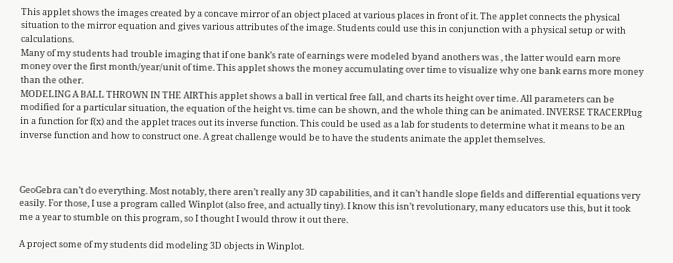This applet shows the images created by a concave mirror of an object placed at various places in front of it. The applet connects the physical situation to the mirror equation and gives various attributes of the image. Students could use this in conjunction with a physical setup or with calculations.
Many of my students had trouble imaging that if one bank’s rate of earnings were modeled byand anothers was , the latter would earn more money over the first month/year/unit of time. This applet shows the money accumulating over time to visualize why one bank earns more money than the other.
MODELING A BALL THROWN IN THE AIRThis applet shows a ball in vertical free fall, and charts its height over time. All parameters can be modified for a particular situation, the equation of the height vs. time can be shown, and the whole thing can be animated. INVERSE TRACERPlug in a function for f(x) and the applet traces out its inverse function. This could be used as a lab for students to determine what it means to be an inverse function and how to construct one. A great challenge would be to have the students animate the applet themselves.



GeoGebra can’t do everything. Most notably, there aren’t really any 3D capabilities, and it can’t handle slope fields and differential equations very easily. For those, I use a program called Winplot (also free, and actually tiny). I know this isn’t revolutionary, many educators use this, but it took me a year to stumble on this program, so I thought I would throw it out there.

A project some of my students did modeling 3D objects in Winplot.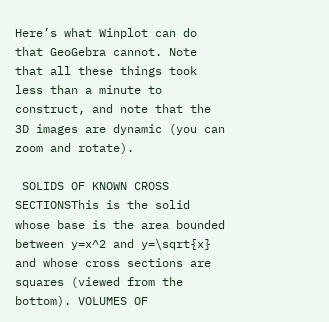Here’s what Winplot can do that GeoGebra cannot. Note that all these things took less than a minute to construct, and note that the 3D images are dynamic (you can zoom and rotate).

 SOLIDS OF KNOWN CROSS SECTIONSThis is the solid whose base is the area bounded between y=x^2 and y=\sqrt{x} and whose cross sections are squares (viewed from the bottom). VOLUMES OF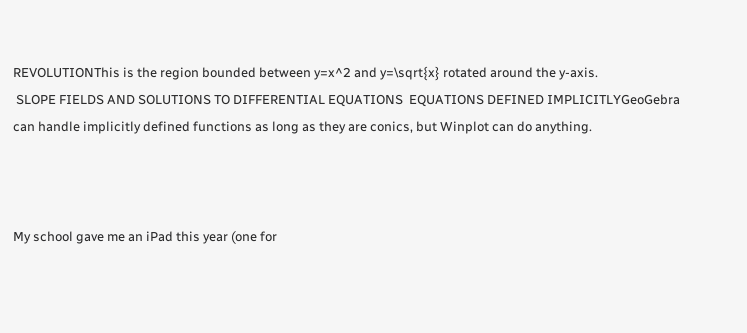REVOLUTIONThis is the region bounded between y=x^2 and y=\sqrt{x} rotated around the y-axis.
 SLOPE FIELDS AND SOLUTIONS TO DIFFERENTIAL EQUATIONS  EQUATIONS DEFINED IMPLICITLYGeoGebra can handle implicitly defined functions as long as they are conics, but Winplot can do anything.



My school gave me an iPad this year (one for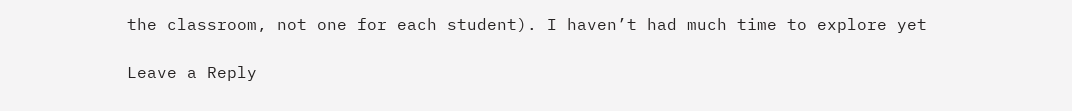the classroom, not one for each student). I haven’t had much time to explore yet

Leave a Reply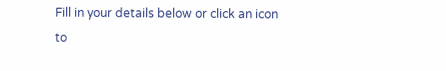Fill in your details below or click an icon to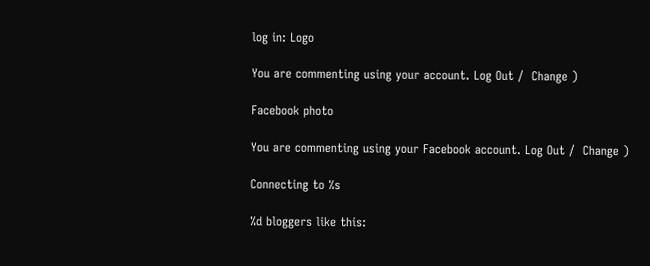log in: Logo

You are commenting using your account. Log Out /  Change )

Facebook photo

You are commenting using your Facebook account. Log Out /  Change )

Connecting to %s

%d bloggers like this: